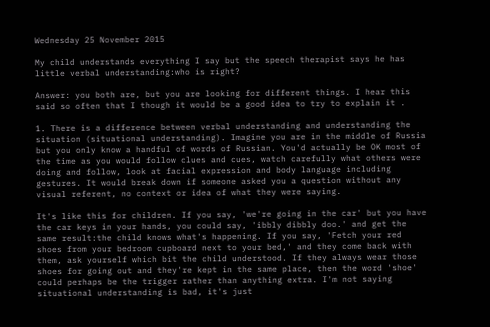Wednesday 25 November 2015

My child understands everything I say but the speech therapist says he has little verbal understanding:who is right?

Answer: you both are, but you are looking for different things. I hear this said so often that I though it would be a good idea to try to explain it .

1. There is a difference between verbal understanding and understanding the situation (situational understanding). Imagine you are in the middle of Russia but you only know a handful of words of Russian. You'd actually be OK most of the time as you would follow clues and cues, watch carefully what others were doing and follow, look at facial expression and body language including gestures. It would break down if someone asked you a question without any visual referent, no context or idea of what they were saying.

It's like this for children. If you say, 'we're going in the car' but you have the car keys in your hands, you could say, 'ibbly dibbly doo.' and get the same result:the child knows what's happening. If you say, 'Fetch your red shoes from your bedroom cupboard next to your bed,' and they come back with them, ask yourself which bit the child understood. If they always wear those shoes for going out and they're kept in the same place, then the word 'shoe' could perhaps be the trigger rather than anything extra. I'm not saying situational understanding is bad, it's just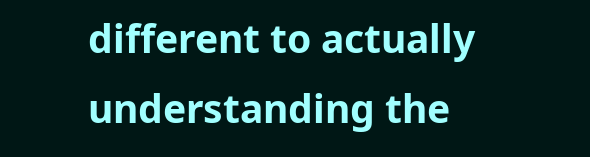different to actually understanding the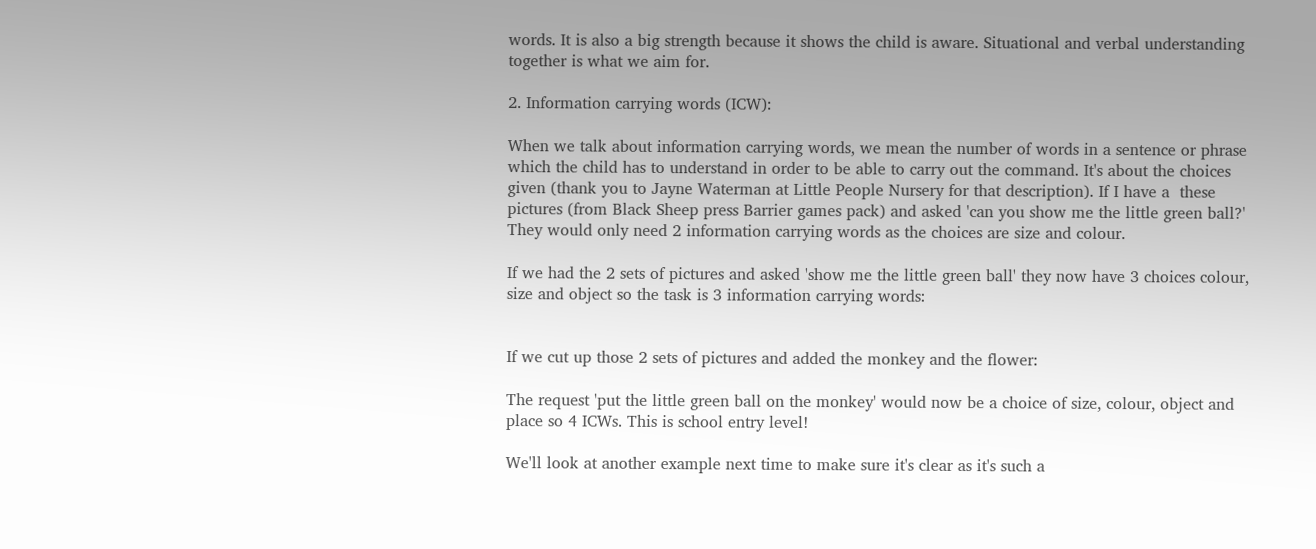words. It is also a big strength because it shows the child is aware. Situational and verbal understanding together is what we aim for.

2. Information carrying words (ICW):

When we talk about information carrying words, we mean the number of words in a sentence or phrase which the child has to understand in order to be able to carry out the command. It's about the choices given (thank you to Jayne Waterman at Little People Nursery for that description). If I have a  these pictures (from Black Sheep press Barrier games pack) and asked 'can you show me the little green ball?' They would only need 2 information carrying words as the choices are size and colour.

If we had the 2 sets of pictures and asked 'show me the little green ball' they now have 3 choices colour, size and object so the task is 3 information carrying words:


If we cut up those 2 sets of pictures and added the monkey and the flower:

The request 'put the little green ball on the monkey' would now be a choice of size, colour, object and place so 4 ICWs. This is school entry level!

We'll look at another example next time to make sure it's clear as it's such a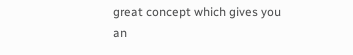great concept which gives you an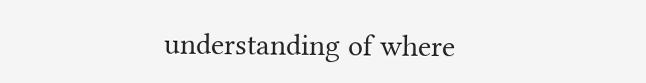understanding of where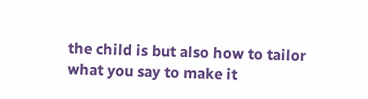the child is but also how to tailor what you say to make it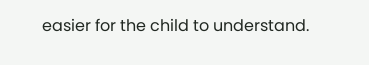easier for the child to understand.